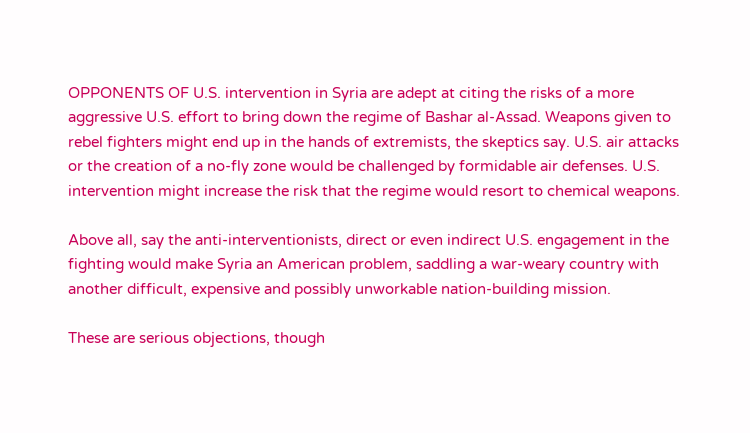OPPONENTS OF U.S. intervention in Syria are adept at citing the risks of a more aggressive U.S. effort to bring down the regime of Bashar al-Assad. Weapons given to rebel fighters might end up in the hands of extremists, the skeptics say. U.S. air attacks or the creation of a no-fly zone would be challenged by formidable air defenses. U.S. intervention might increase the risk that the regime would resort to chemical weapons.

Above all, say the anti-interventionists, direct or even indirect U.S. engagement in the fighting would make Syria an American problem, saddling a war-weary country with another difficult, expensive and possibly unworkable nation-building mission.

These are serious objections, though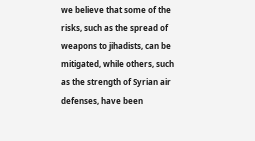we believe that some of the risks, such as the spread of weapons to jihadists, can be mitigated, while others, such as the strength of Syrian air defenses, have been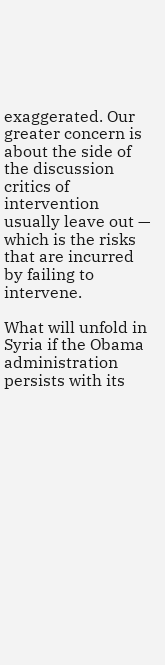exaggerated. Our greater concern is about the side of the discussion critics of intervention usually leave out — which is the risks that are incurred by failing to intervene.

What will unfold in Syria if the Obama administration persists with its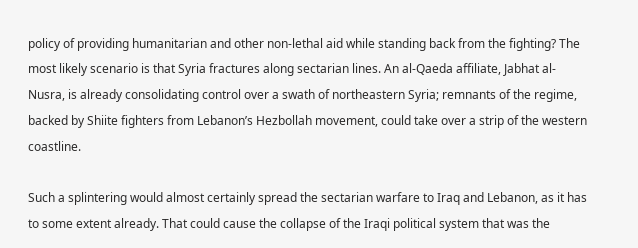policy of providing humanitarian and other non-lethal aid while standing back from the fighting? The most likely scenario is that Syria fractures along sectarian lines. An al-Qaeda affiliate, Jabhat al-Nusra, is already consolidating control over a swath of northeastern Syria; remnants of the regime, backed by Shiite fighters from Lebanon’s Hezbollah movement, could take over a strip of the western coastline.

Such a splintering would almost certainly spread the sectarian warfare to Iraq and Lebanon, as it has to some extent already. That could cause the collapse of the Iraqi political system that was the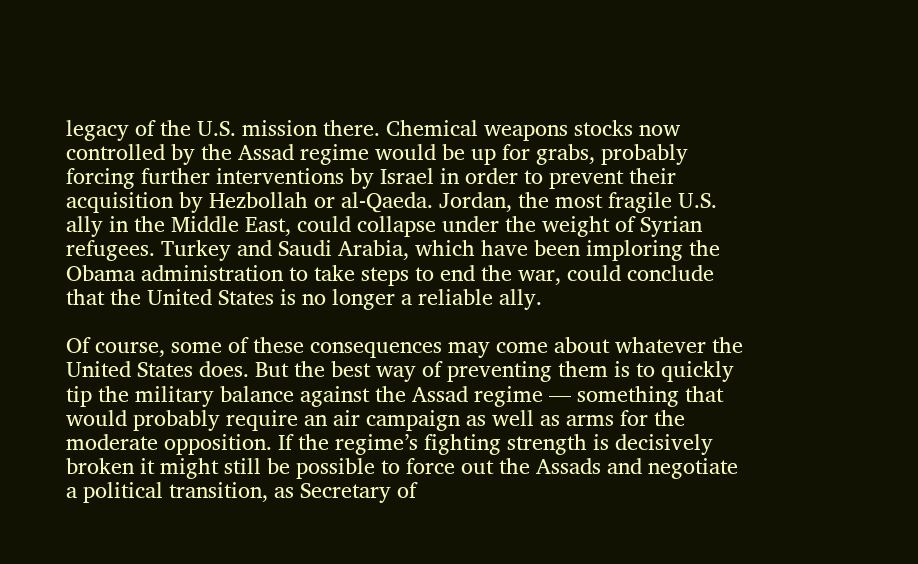legacy of the U.S. mission there. Chemical weapons stocks now controlled by the Assad regime would be up for grabs, probably forcing further interventions by Israel in order to prevent their acquisition by Hezbollah or al-Qaeda. Jordan, the most fragile U.S. ally in the Middle East, could collapse under the weight of Syrian refugees. Turkey and Saudi Arabia, which have been imploring the Obama administration to take steps to end the war, could conclude that the United States is no longer a reliable ally.

Of course, some of these consequences may come about whatever the United States does. But the best way of preventing them is to quickly tip the military balance against the Assad regime — something that would probably require an air campaign as well as arms for the moderate opposition. If the regime’s fighting strength is decisively broken it might still be possible to force out the Assads and negotiate a political transition, as Secretary of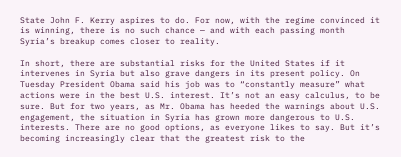State John F. Kerry aspires to do. For now, with the regime convinced it is winning, there is no such chance — and with each passing month Syria’s breakup comes closer to reality.

In short, there are substantial risks for the United States if it intervenes in Syria but also grave dangers in its present policy. On Tuesday President Obama said his job was to “constantly measure” what actions were in the best U.S. interest. It’s not an easy calculus, to be sure. But for two years, as Mr. Obama has heeded the warnings about U.S. engagement, the situation in Syria has grown more dangerous to U.S. interests. There are no good options, as everyone likes to say. But it’s becoming increasingly clear that the greatest risk to the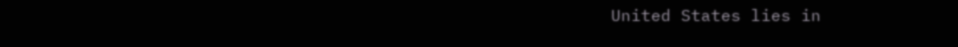United States lies in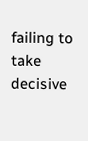failing to take decisive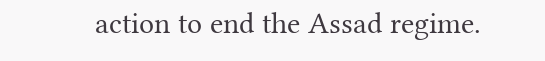action to end the Assad regime.